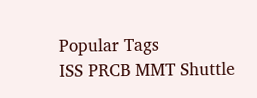Popular Tags
ISS PRCB MMT Shuttle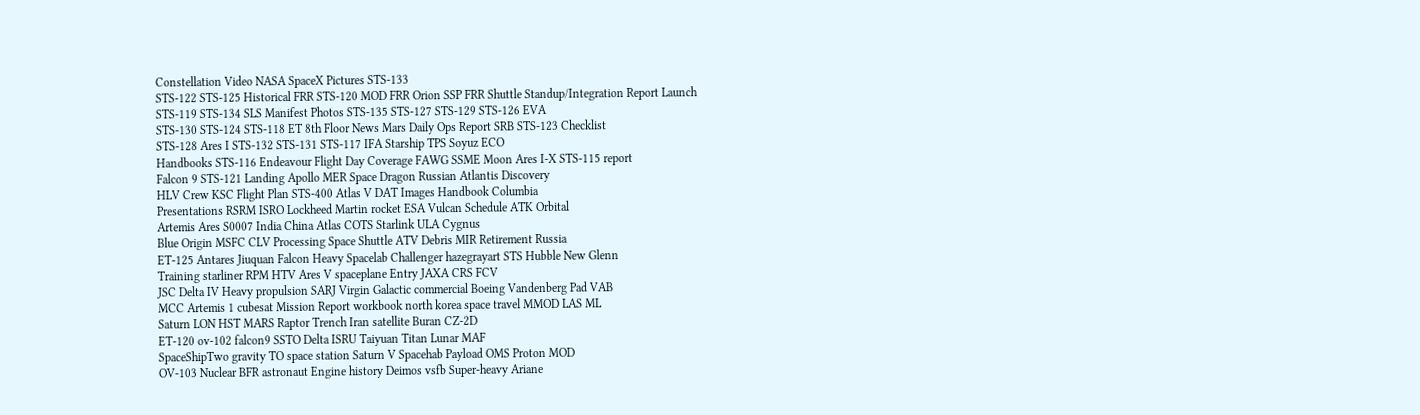Constellation Video NASA SpaceX Pictures STS-133
STS-122 STS-125 Historical FRR STS-120 MOD FRR Orion SSP FRR Shuttle Standup/Integration Report Launch
STS-119 STS-134 SLS Manifest Photos STS-135 STS-127 STS-129 STS-126 EVA
STS-130 STS-124 STS-118 ET 8th Floor News Mars Daily Ops Report SRB STS-123 Checklist
STS-128 Ares I STS-132 STS-131 STS-117 IFA Starship TPS Soyuz ECO
Handbooks STS-116 Endeavour Flight Day Coverage FAWG SSME Moon Ares I-X STS-115 report
Falcon 9 STS-121 Landing Apollo MER Space Dragon Russian Atlantis Discovery
HLV Crew KSC Flight Plan STS-400 Atlas V DAT Images Handbook Columbia
Presentations RSRM ISRO Lockheed Martin rocket ESA Vulcan Schedule ATK Orbital
Artemis Ares S0007 India China Atlas COTS Starlink ULA Cygnus
Blue Origin MSFC CLV Processing Space Shuttle ATV Debris MIR Retirement Russia
ET-125 Antares Jiuquan Falcon Heavy Spacelab Challenger hazegrayart STS Hubble New Glenn
Training starliner RPM HTV Ares V spaceplane Entry JAXA CRS FCV
JSC Delta IV Heavy propulsion SARJ Virgin Galactic commercial Boeing Vandenberg Pad VAB
MCC Artemis 1 cubesat Mission Report workbook north korea space travel MMOD LAS ML
Saturn LON HST MARS Raptor Trench Iran satellite Buran CZ-2D
ET-120 ov-102 falcon9 SSTO Delta ISRU Taiyuan Titan Lunar MAF
SpaceShipTwo gravity TO space station Saturn V Spacehab Payload OMS Proton MOD
OV-103 Nuclear BFR astronaut Engine history Deimos vsfb Super-heavy Ariane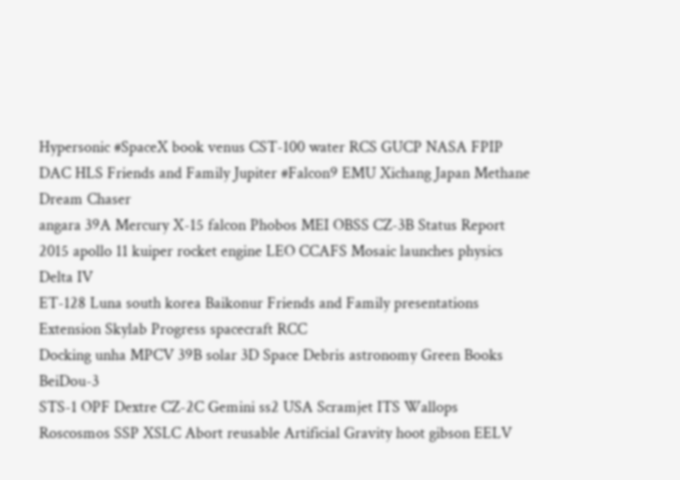Hypersonic #SpaceX book venus CST-100 water RCS GUCP NASA FPIP
DAC HLS Friends and Family Jupiter #Falcon9 EMU Xichang Japan Methane Dream Chaser
angara 39A Mercury X-15 falcon Phobos MEI OBSS CZ-3B Status Report
2015 apollo 11 kuiper rocket engine LEO CCAFS Mosaic launches physics Delta IV
ET-128 Luna south korea Baikonur Friends and Family presentations Extension Skylab Progress spacecraft RCC
Docking unha MPCV 39B solar 3D Space Debris astronomy Green Books BeiDou-3
STS-1 OPF Dextre CZ-2C Gemini ss2 USA Scramjet ITS Wallops
Roscosmos SSP XSLC Abort reusable Artificial Gravity hoot gibson EELV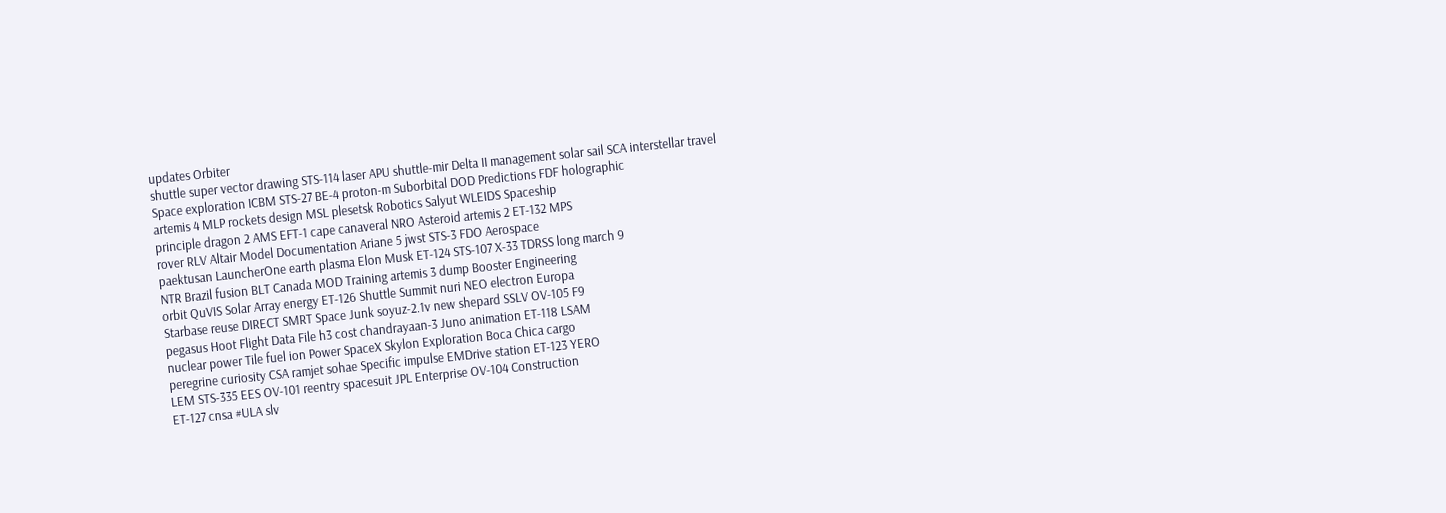updates Orbiter
shuttle super vector drawing STS-114 laser APU shuttle-mir Delta II management solar sail SCA interstellar travel
Space exploration ICBM STS-27 BE-4 proton-m Suborbital DOD Predictions FDF holographic
artemis 4 MLP rockets design MSL plesetsk Robotics Salyut WLEIDS Spaceship
principle dragon 2 AMS EFT-1 cape canaveral NRO Asteroid artemis 2 ET-132 MPS
rover RLV Altair Model Documentation Ariane 5 jwst STS-3 FDO Aerospace
paektusan LauncherOne earth plasma Elon Musk ET-124 STS-107 X-33 TDRSS long march 9
NTR Brazil fusion BLT Canada MOD Training artemis 3 dump Booster Engineering
orbit QuVIS Solar Array energy ET-126 Shuttle Summit nuri NEO electron Europa
Starbase reuse DIRECT SMRT Space Junk soyuz-2.1v new shepard SSLV OV-105 F9
pegasus Hoot Flight Data File h3 cost chandrayaan-3 Juno animation ET-118 LSAM
nuclear power Tile fuel ion Power SpaceX Skylon Exploration Boca Chica cargo
peregrine curiosity CSA ramjet sohae Specific impulse EMDrive station ET-123 YERO
LEM STS-335 EES OV-101 reentry spacesuit JPL Enterprise OV-104 Construction
ET-127 cnsa #ULA slv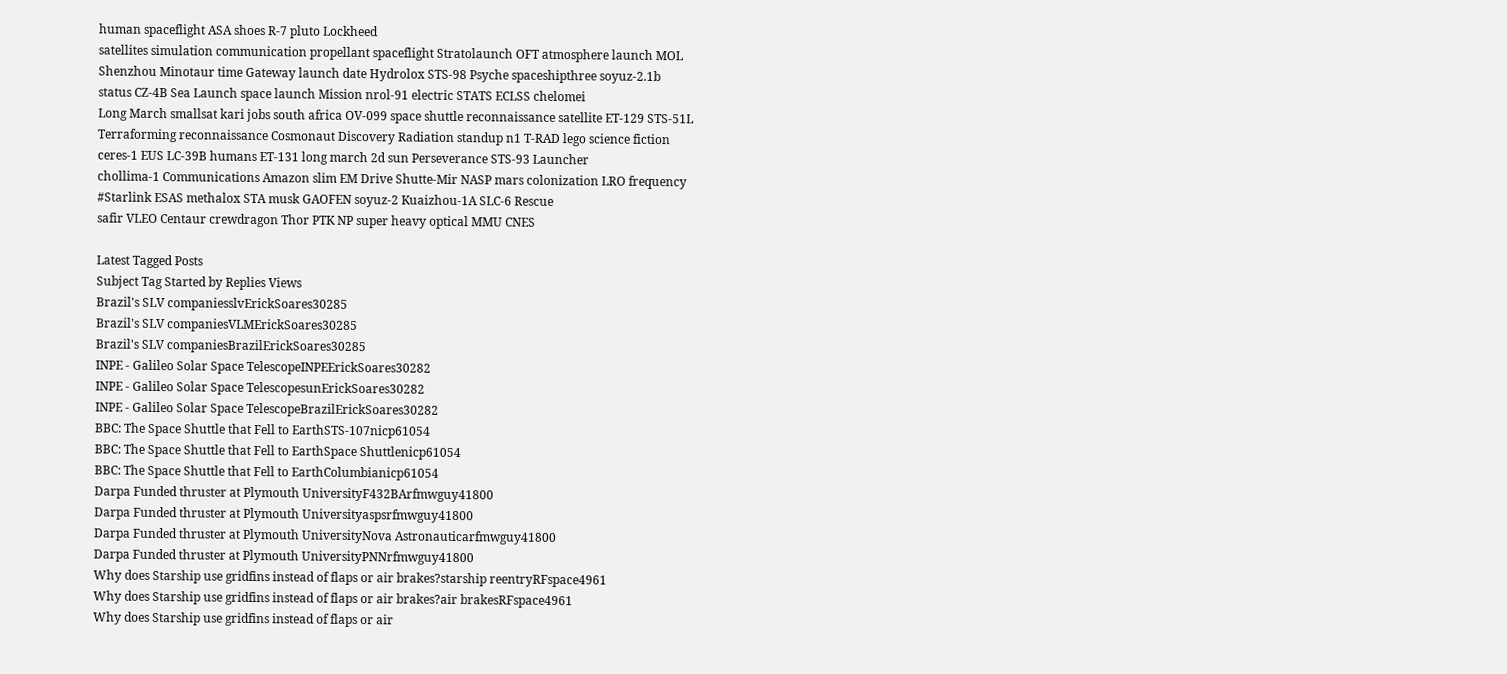human spaceflight ASA shoes R-7 pluto Lockheed
satellites simulation communication propellant spaceflight Stratolaunch OFT atmosphere launch MOL
Shenzhou Minotaur time Gateway launch date Hydrolox STS-98 Psyche spaceshipthree soyuz-2.1b
status CZ-4B Sea Launch space launch Mission nrol-91 electric STATS ECLSS chelomei
Long March smallsat kari jobs south africa OV-099 space shuttle reconnaissance satellite ET-129 STS-51L
Terraforming reconnaissance Cosmonaut Discovery Radiation standup n1 T-RAD lego science fiction
ceres-1 EUS LC-39B humans ET-131 long march 2d sun Perseverance STS-93 Launcher
chollima-1 Communications Amazon slim EM Drive Shutte-Mir NASP mars colonization LRO frequency
#Starlink ESAS methalox STA musk GAOFEN soyuz-2 Kuaizhou-1A SLC-6 Rescue
safir VLEO Centaur crewdragon Thor PTK NP super heavy optical MMU CNES

Latest Tagged Posts
Subject Tag Started by Replies Views
Brazil's SLV companiesslvErickSoares30285
Brazil's SLV companiesVLMErickSoares30285
Brazil's SLV companiesBrazilErickSoares30285
INPE - Galileo Solar Space TelescopeINPEErickSoares30282
INPE - Galileo Solar Space TelescopesunErickSoares30282
INPE - Galileo Solar Space TelescopeBrazilErickSoares30282
BBC: The Space Shuttle that Fell to EarthSTS-107nicp61054
BBC: The Space Shuttle that Fell to EarthSpace Shuttlenicp61054
BBC: The Space Shuttle that Fell to EarthColumbianicp61054
Darpa Funded thruster at Plymouth UniversityF432BArfmwguy41800
Darpa Funded thruster at Plymouth Universityaspsrfmwguy41800
Darpa Funded thruster at Plymouth UniversityNova Astronauticarfmwguy41800
Darpa Funded thruster at Plymouth UniversityPNNrfmwguy41800
Why does Starship use gridfins instead of flaps or air brakes?starship reentryRFspace4961
Why does Starship use gridfins instead of flaps or air brakes?air brakesRFspace4961
Why does Starship use gridfins instead of flaps or air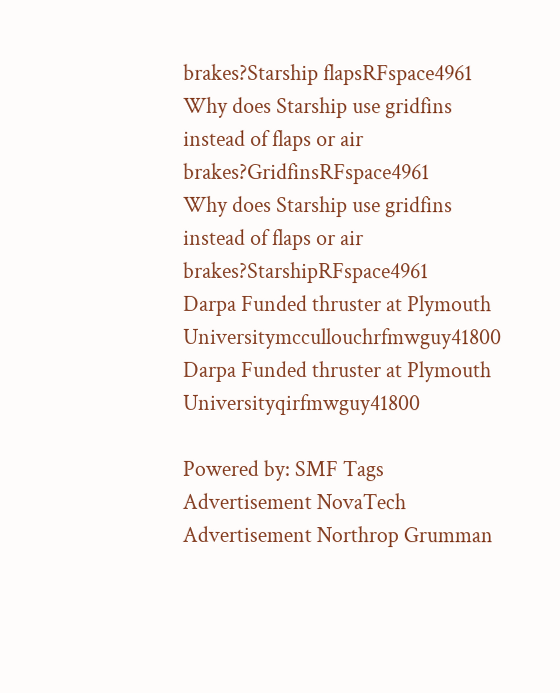brakes?Starship flapsRFspace4961
Why does Starship use gridfins instead of flaps or air brakes?GridfinsRFspace4961
Why does Starship use gridfins instead of flaps or air brakes?StarshipRFspace4961
Darpa Funded thruster at Plymouth Universitymccullouchrfmwguy41800
Darpa Funded thruster at Plymouth Universityqirfmwguy41800

Powered by: SMF Tags
Advertisement NovaTech
Advertisement Northrop Grumman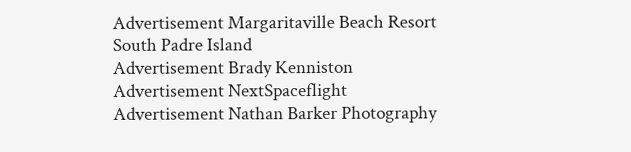Advertisement Margaritaville Beach Resort South Padre Island
Advertisement Brady Kenniston
Advertisement NextSpaceflight
Advertisement Nathan Barker Photography